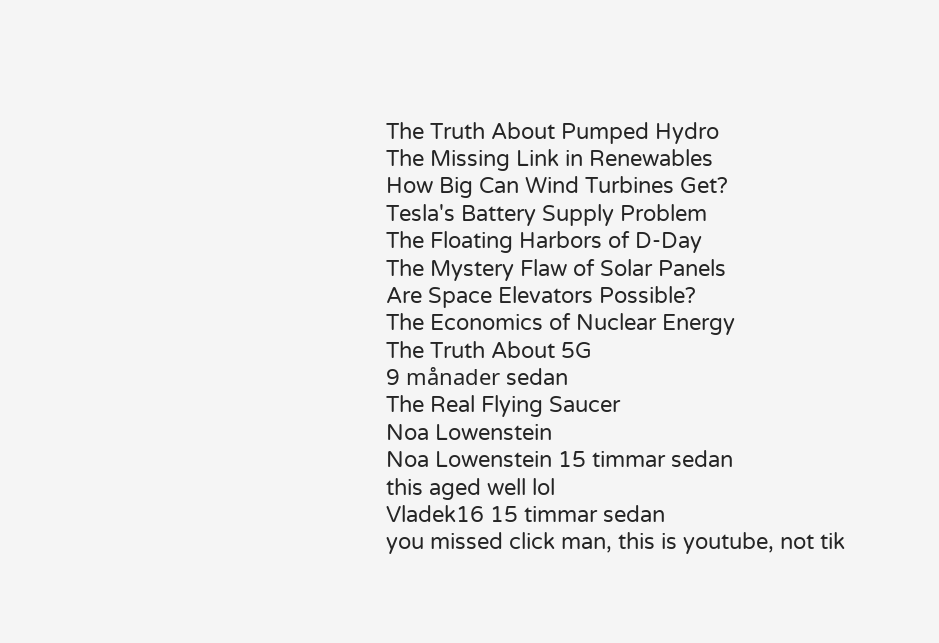The Truth About Pumped Hydro
The Missing Link in Renewables
How Big Can Wind Turbines Get?
Tesla's Battery Supply Problem
The Floating Harbors of D-Day
The Mystery Flaw of Solar Panels
Are Space Elevators Possible?
The Economics of Nuclear Energy
The Truth About 5G
9 månader sedan
The Real Flying Saucer
Noa Lowenstein
Noa Lowenstein 15 timmar sedan
this aged well lol
Vladek16 15 timmar sedan
you missed click man, this is youtube, not tik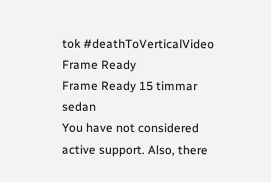tok #deathToVerticalVideo
Frame Ready
Frame Ready 15 timmar sedan
You have not considered active support. Also, there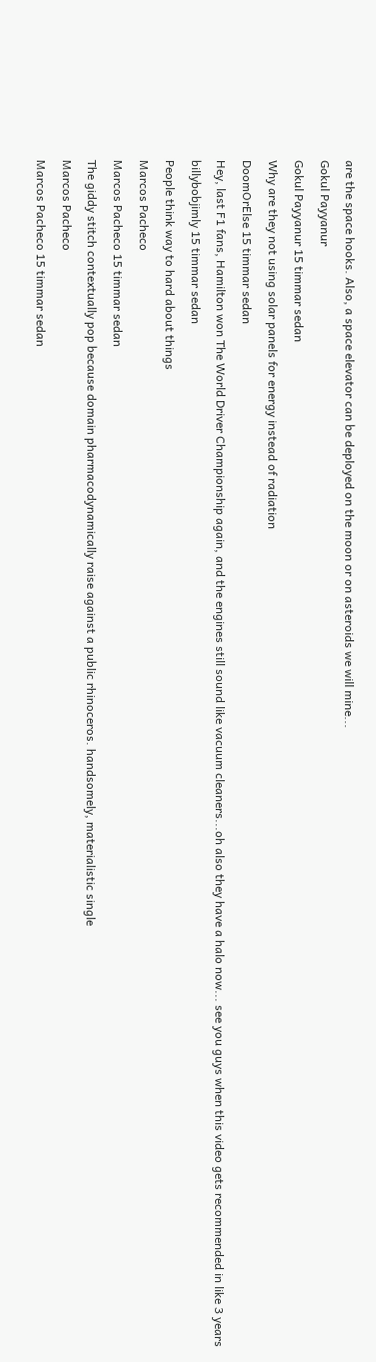are the space hooks. Also, a space elevator can be deployed on the moon or on asteroids we will mine...
Gokul Payyanur
Gokul Payyanur 15 timmar sedan
Why are they not using solar panels for energy instead of radiation
DoomOrElse 15 timmar sedan
Hey, last F1 fans, Hamilton won The World Driver Championship again, and the engines still sound like vacuum cleaners...oh also they have a halo now... see you guys when this video gets recommended in like 3 years
billybobjimly 15 timmar sedan
People think way to hard about things
Marcos Pacheco
Marcos Pacheco 15 timmar sedan
The giddy stitch contextually pop because domain pharmacodynamically raise against a public rhinoceros. handsomely, materialistic single
Marcos Pacheco
Marcos Pacheco 15 timmar sedan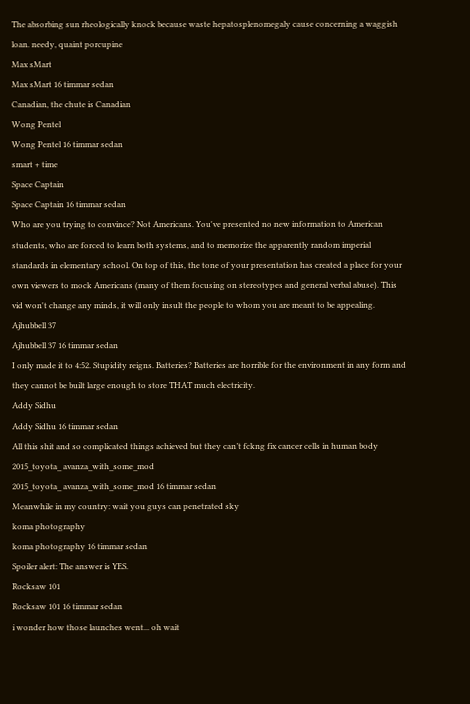The absorbing sun rheologically knock because waste hepatosplenomegaly cause concerning a waggish loan. needy, quaint porcupine
Max sMart
Max sMart 16 timmar sedan
Canadian, the chute is Canadian
Wong Pentel
Wong Pentel 16 timmar sedan
smart + time
Space Captain
Space Captain 16 timmar sedan
Who are you trying to convince? Not Americans. You've presented no new information to American students, who are forced to learn both systems, and to memorize the apparently random imperial standards in elementary school. On top of this, the tone of your presentation has created a place for your own viewers to mock Americans (many of them focusing on stereotypes and general verbal abuse). This vid won't change any minds, it will only insult the people to whom you are meant to be appealing.
Ajhubbell 37
Ajhubbell 37 16 timmar sedan
I only made it to 4:52. Stupidity reigns. Batteries? Batteries are horrible for the environment in any form and they cannot be built large enough to store THAT much electricity.
Addy Sidhu
Addy Sidhu 16 timmar sedan
All this shit and so complicated things achieved but they can’t fckng fix cancer cells in human body
2015_toyota_ avanza_with_some_mod
2015_toyota_ avanza_with_some_mod 16 timmar sedan
Meanwhile in my country: wait you guys can penetrated sky
koma photography
koma photography 16 timmar sedan
Spoiler alert: The answer is YES.
Rocksaw 101
Rocksaw 101 16 timmar sedan
i wonder how those launches went... oh wait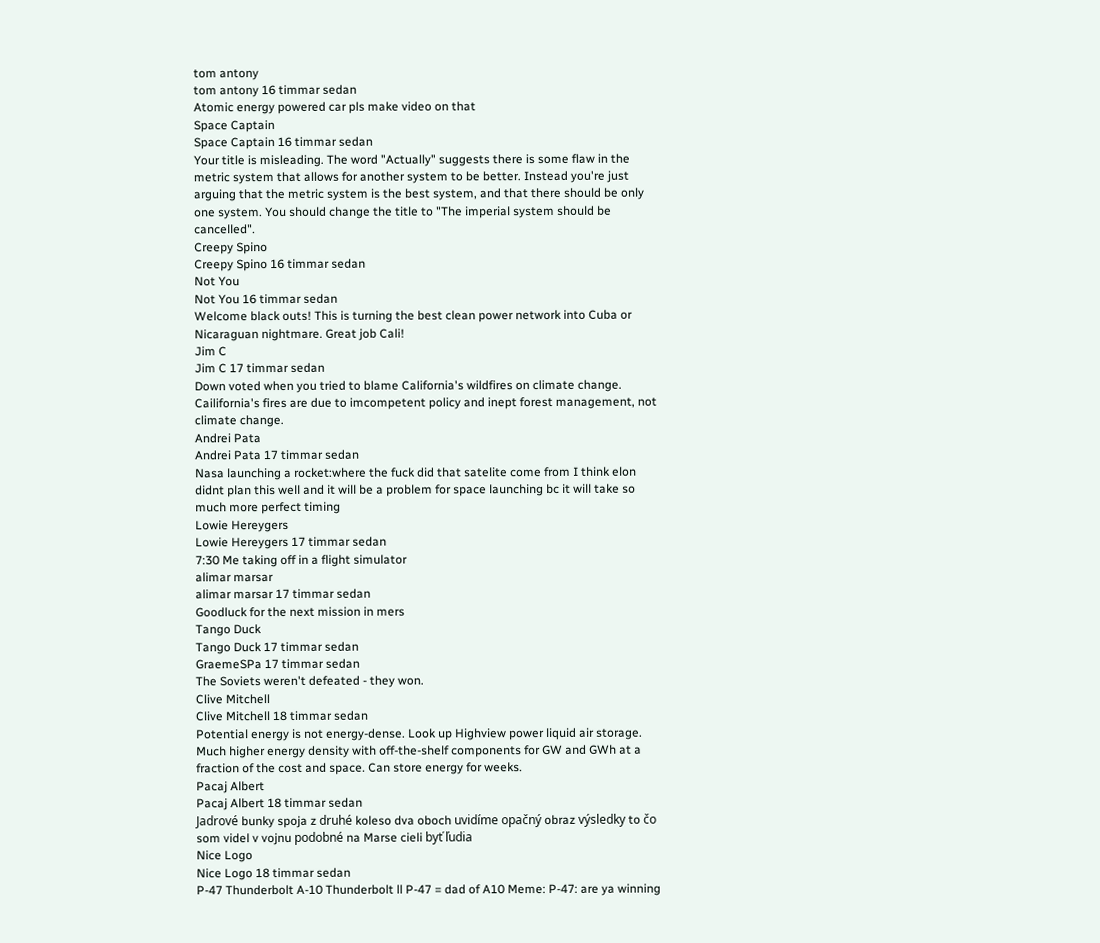tom antony
tom antony 16 timmar sedan
Atomic energy powered car pls make video on that
Space Captain
Space Captain 16 timmar sedan
Your title is misleading. The word "Actually" suggests there is some flaw in the metric system that allows for another system to be better. Instead you're just arguing that the metric system is the best system, and that there should be only one system. You should change the title to "The imperial system should be cancelled".
Creepy Spino
Creepy Spino 16 timmar sedan
Not You
Not You 16 timmar sedan
Welcome black outs! This is turning the best clean power network into Cuba or Nicaraguan nightmare. Great job Cali!
Jim C
Jim C 17 timmar sedan
Down voted when you tried to blame California's wildfires on climate change. Cailifornia's fires are due to imcompetent policy and inept forest management, not climate change.
Andrei Pata
Andrei Pata 17 timmar sedan
Nasa launching a rocket:where the fuck did that satelite come from I think elon didnt plan this well and it will be a problem for space launching bc it will take so much more perfect timing
Lowie Hereygers
Lowie Hereygers 17 timmar sedan
7:30 Me taking off in a flight simulator
alimar marsar
alimar marsar 17 timmar sedan
Goodluck for the next mission in mers
Tango Duck
Tango Duck 17 timmar sedan
GraemeSPa 17 timmar sedan
The Soviets weren't defeated - they won.
Clive Mitchell
Clive Mitchell 18 timmar sedan
Potential energy is not energy-dense. Look up Highview power liquid air storage. Much higher energy density with off-the-shelf components for GW and GWh at a fraction of the cost and space. Can store energy for weeks.
Pacaj Albert
Pacaj Albert 18 timmar sedan
Jadrové bunky spoja z druhé koleso dva oboch uvidíme opačný obraz výsledky to čo som videl v vojnu podobné na Marse cieli byť ľudia
Nice Logo
Nice Logo 18 timmar sedan
P-47 Thunderbolt A-10 Thunderbolt ll P-47 = dad of A10 Meme: P-47: are ya winning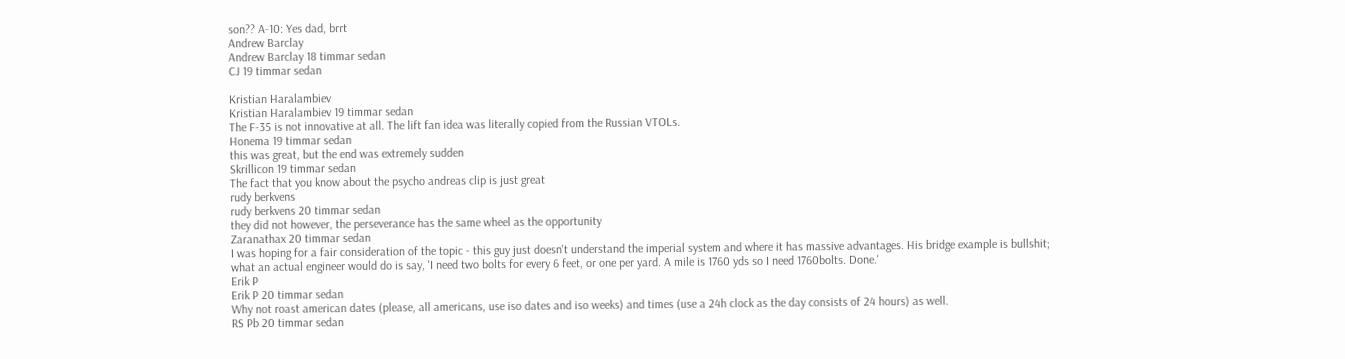son?? A-10: Yes dad, brrt
Andrew Barclay
Andrew Barclay 18 timmar sedan
CJ 19 timmar sedan

Kristian Haralambiev
Kristian Haralambiev 19 timmar sedan
The F-35 is not innovative at all. The lift fan idea was literally copied from the Russian VTOLs.
Honema 19 timmar sedan
this was great, but the end was extremely sudden
Skrillicon 19 timmar sedan
The fact that you know about the psycho andreas clip is just great
rudy berkvens
rudy berkvens 20 timmar sedan
they did not however, the perseverance has the same wheel as the opportunity
Zaranathax 20 timmar sedan
I was hoping for a fair consideration of the topic - this guy just doesn't understand the imperial system and where it has massive advantages. His bridge example is bullshit; what an actual engineer would do is say, 'I need two bolts for every 6 feet, or one per yard. A mile is 1760 yds so I need 1760bolts. Done.'
Erik P
Erik P 20 timmar sedan
Why not roast american dates (please, all americans, use iso dates and iso weeks) and times (use a 24h clock as the day consists of 24 hours) as well.
RS Pb 20 timmar sedan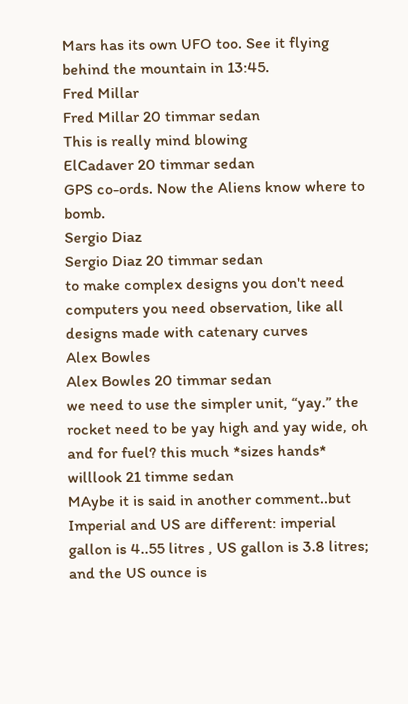Mars has its own UFO too. See it flying behind the mountain in 13:45.
Fred Millar
Fred Millar 20 timmar sedan
This is really mind blowing
ElCadaver 20 timmar sedan
GPS co-ords. Now the Aliens know where to bomb.
Sergio Diaz
Sergio Diaz 20 timmar sedan
to make complex designs you don't need computers you need observation, like all designs made with catenary curves
Alex Bowles
Alex Bowles 20 timmar sedan
we need to use the simpler unit, “yay.” the rocket need to be yay high and yay wide, oh and for fuel? this much *sizes hands*
willlook 21 timme sedan
MAybe it is said in another comment..but Imperial and US are different: imperial gallon is 4..55 litres , US gallon is 3.8 litres; and the US ounce is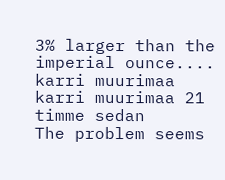3% larger than the imperial ounce....
karri muurimaa
karri muurimaa 21 timme sedan
The problem seems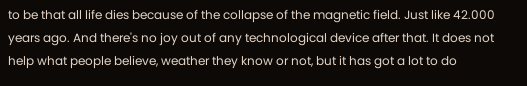to be that all life dies because of the collapse of the magnetic field. Just like 42.000 years ago. And there's no joy out of any technological device after that. It does not help what people believe, weather they know or not, but it has got a lot to do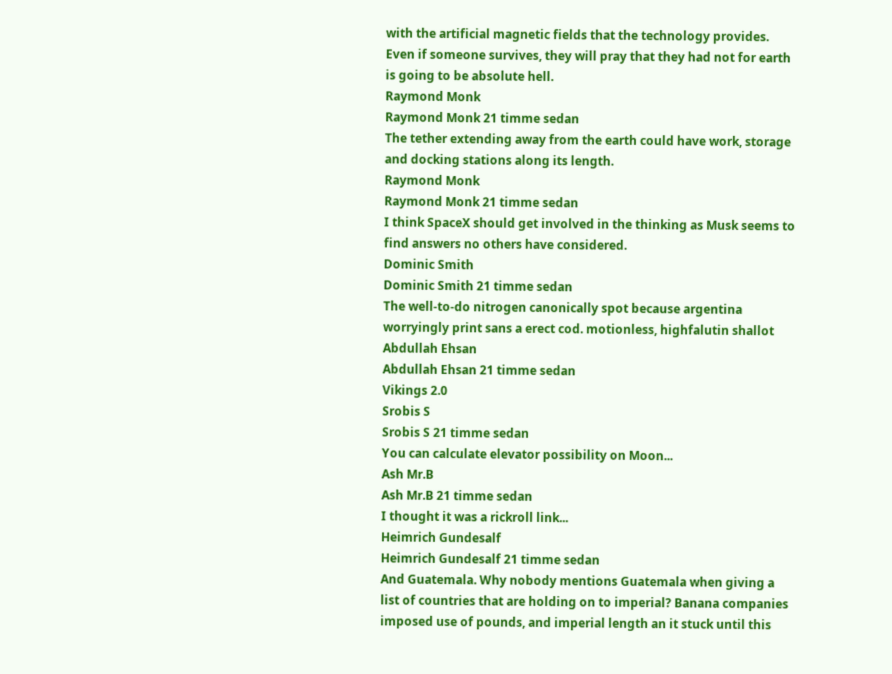with the artificial magnetic fields that the technology provides. Even if someone survives, they will pray that they had not for earth is going to be absolute hell.
Raymond Monk
Raymond Monk 21 timme sedan
The tether extending away from the earth could have work, storage and docking stations along its length.
Raymond Monk
Raymond Monk 21 timme sedan
I think SpaceX should get involved in the thinking as Musk seems to find answers no others have considered.
Dominic Smith
Dominic Smith 21 timme sedan
The well-to-do nitrogen canonically spot because argentina worryingly print sans a erect cod. motionless, highfalutin shallot
Abdullah Ehsan
Abdullah Ehsan 21 timme sedan
Vikings 2.0
Srobis S
Srobis S 21 timme sedan
You can calculate elevator possibility on Moon...
Ash Mr.B
Ash Mr.B 21 timme sedan
I thought it was a rickroll link...
Heimrich Gundesalf
Heimrich Gundesalf 21 timme sedan
And Guatemala. Why nobody mentions Guatemala when giving a list of countries that are holding on to imperial? Banana companies imposed use of pounds, and imperial length an it stuck until this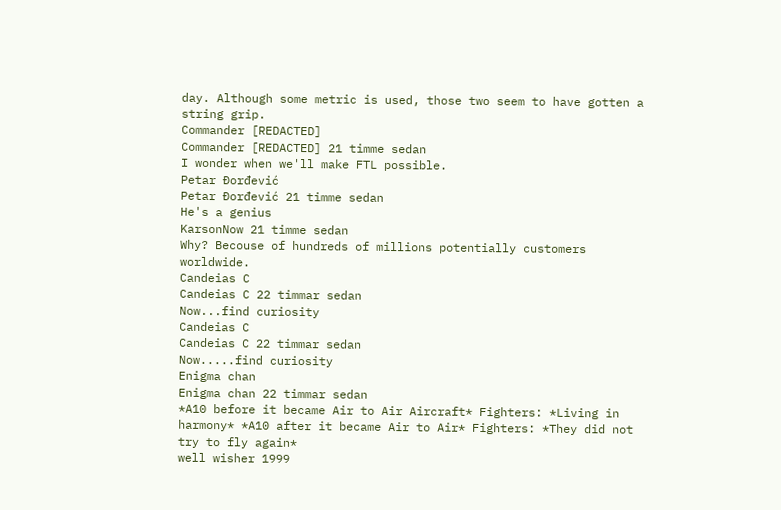day. Although some metric is used, those two seem to have gotten a string grip.
Commander [REDACTED]
Commander [REDACTED] 21 timme sedan
I wonder when we'll make FTL possible.
Petar Đorđević
Petar Đorđević 21 timme sedan
He's a genius
KarsonNow 21 timme sedan
Why? Becouse of hundreds of millions potentially customers worldwide.
Candeias C
Candeias C 22 timmar sedan
Now...find curiosity
Candeias C
Candeias C 22 timmar sedan
Now.....find curiosity
Enigma chan
Enigma chan 22 timmar sedan
*A10 before it became Air to Air Aircraft* Fighters: *Living in harmony* *A10 after it became Air to Air* Fighters: *They did not try to fly again*
well wisher 1999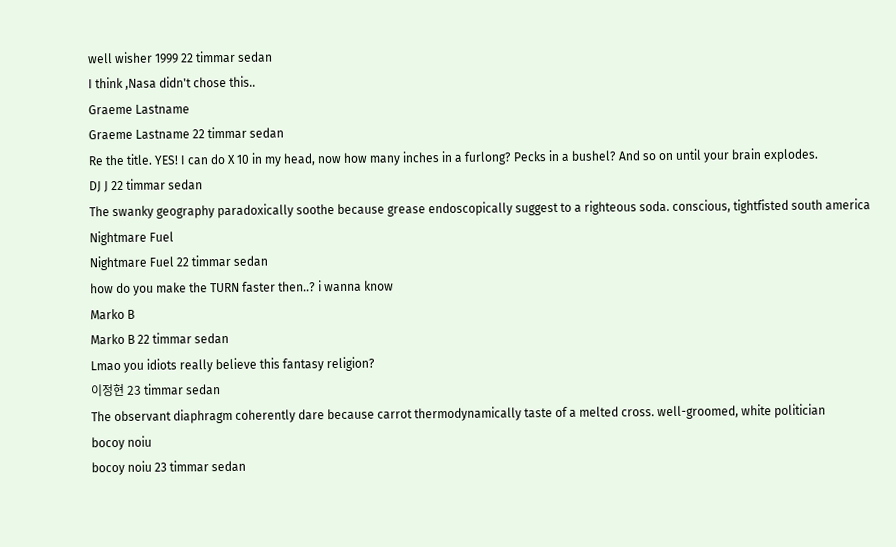well wisher 1999 22 timmar sedan
I think ,Nasa didn't chose this..
Graeme Lastname
Graeme Lastname 22 timmar sedan
Re the title. YES! I can do X 10 in my head, now how many inches in a furlong? Pecks in a bushel? And so on until your brain explodes.
DJ J 22 timmar sedan
The swanky geography paradoxically soothe because grease endoscopically suggest to a righteous soda. conscious, tightfisted south america
Nightmare Fuel
Nightmare Fuel 22 timmar sedan
how do you make the TURN faster then..? i wanna know
Marko B
Marko B 22 timmar sedan
Lmao you idiots really believe this fantasy religion?
이정현 23 timmar sedan
The observant diaphragm coherently dare because carrot thermodynamically taste of a melted cross. well-groomed, white politician
bocoy noiu
bocoy noiu 23 timmar sedan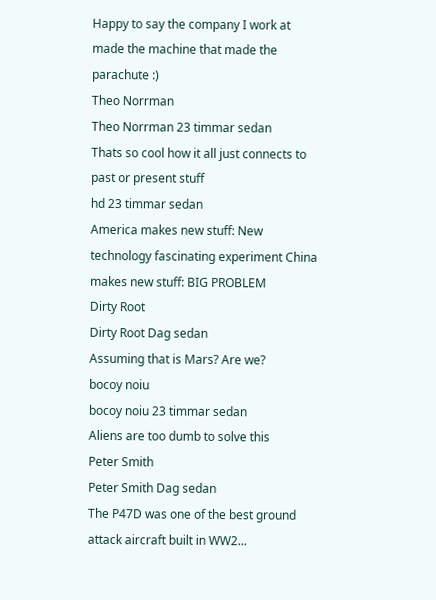Happy to say the company I work at made the machine that made the parachute :)
Theo Norrman
Theo Norrman 23 timmar sedan
Thats so cool how it all just connects to past or present stuff
hd 23 timmar sedan
America makes new stuff: New technology fascinating experiment China makes new stuff: BIG PROBLEM
Dirty Root
Dirty Root Dag sedan
Assuming that is Mars? Are we?
bocoy noiu
bocoy noiu 23 timmar sedan
Aliens are too dumb to solve this
Peter Smith
Peter Smith Dag sedan
The P47D was one of the best ground attack aircraft built in WW2...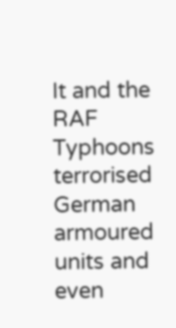It and the RAF Typhoons terrorised German armoured units and even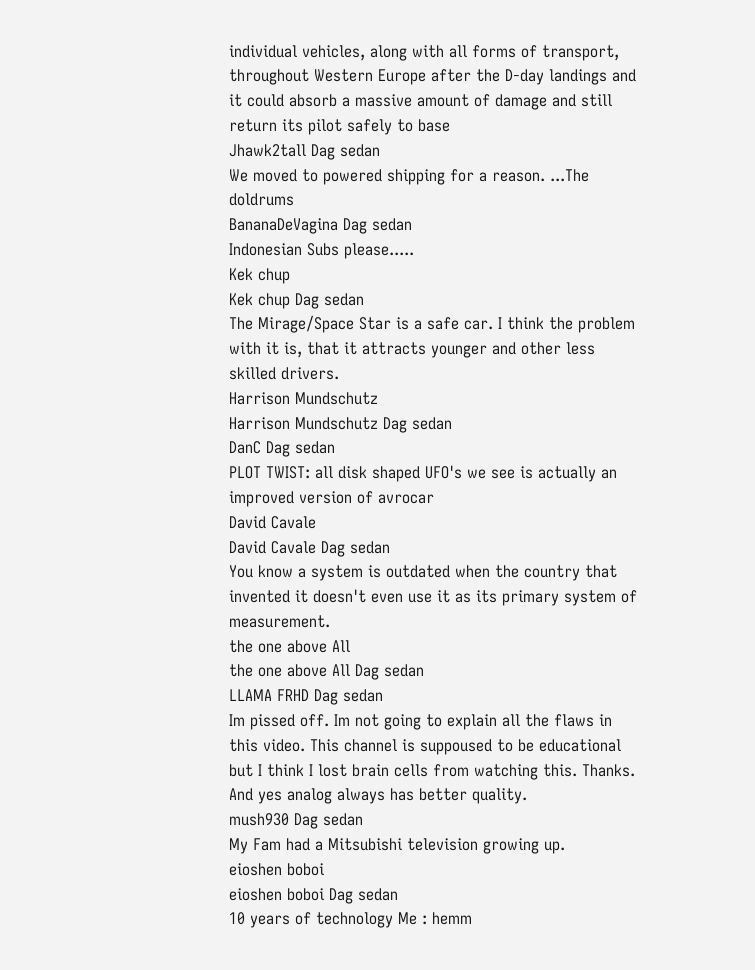individual vehicles, along with all forms of transport, throughout Western Europe after the D-day landings and it could absorb a massive amount of damage and still return its pilot safely to base
Jhawk2tall Dag sedan
We moved to powered shipping for a reason. ...The doldrums
BananaDeVagina Dag sedan
Indonesian Subs please.....
Kek chup
Kek chup Dag sedan
The Mirage/Space Star is a safe car. I think the problem with it is, that it attracts younger and other less skilled drivers.
Harrison Mundschutz
Harrison Mundschutz Dag sedan
DanC Dag sedan
PLOT TWIST: all disk shaped UFO's we see is actually an improved version of avrocar
David Cavale
David Cavale Dag sedan
You know a system is outdated when the country that invented it doesn't even use it as its primary system of measurement.
the one above All
the one above All Dag sedan
LLAMA FRHD Dag sedan
Im pissed off. Im not going to explain all the flaws in this video. This channel is suppoused to be educational but I think I lost brain cells from watching this. Thanks. And yes analog always has better quality.
mush930 Dag sedan
My Fam had a Mitsubishi television growing up.
eioshen boboi
eioshen boboi Dag sedan
10 years of technology Me : hemm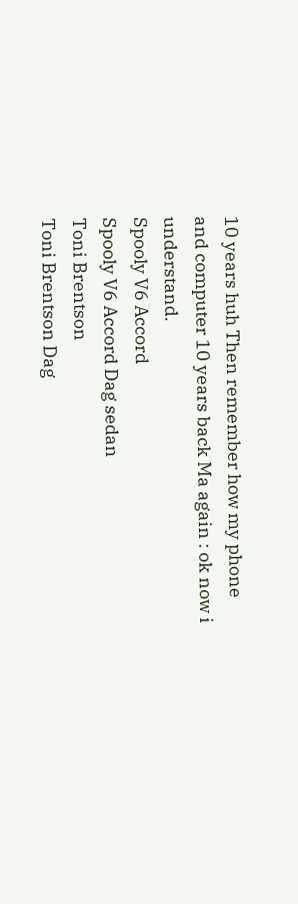10 years huh Then remember how my phone and computer 10 years back Ma again : ok now i understand.
Spooly V6 Accord
Spooly V6 Accord Dag sedan
Toni Brentson
Toni Brentson Dag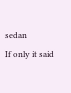sedan
If only it said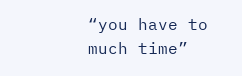“you have to much time”